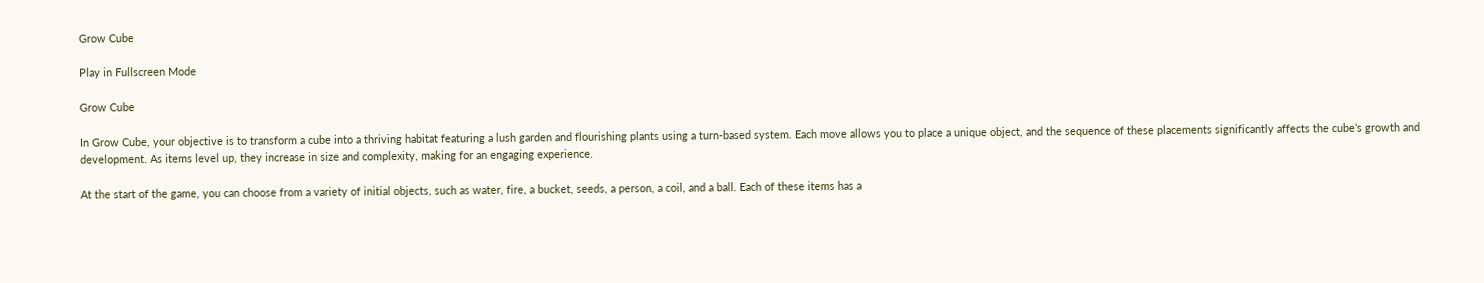Grow Cube

Play in Fullscreen Mode

Grow Cube

In Grow Cube, your objective is to transform a cube into a thriving habitat featuring a lush garden and flourishing plants using a turn-based system. Each move allows you to place a unique object, and the sequence of these placements significantly affects the cube’s growth and development. As items level up, they increase in size and complexity, making for an engaging experience.

At the start of the game, you can choose from a variety of initial objects, such as water, fire, a bucket, seeds, a person, a coil, and a ball. Each of these items has a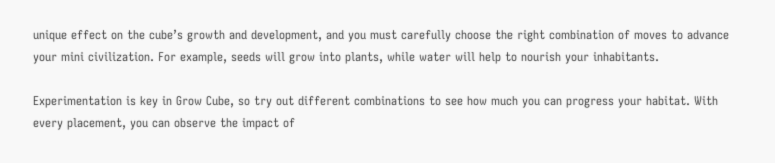unique effect on the cube’s growth and development, and you must carefully choose the right combination of moves to advance your mini civilization. For example, seeds will grow into plants, while water will help to nourish your inhabitants.

Experimentation is key in Grow Cube, so try out different combinations to see how much you can progress your habitat. With every placement, you can observe the impact of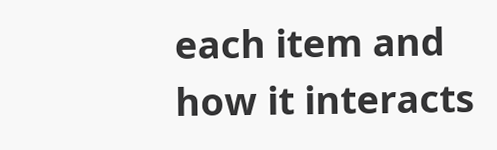each item and how it interacts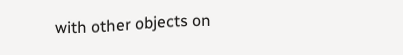with other objects on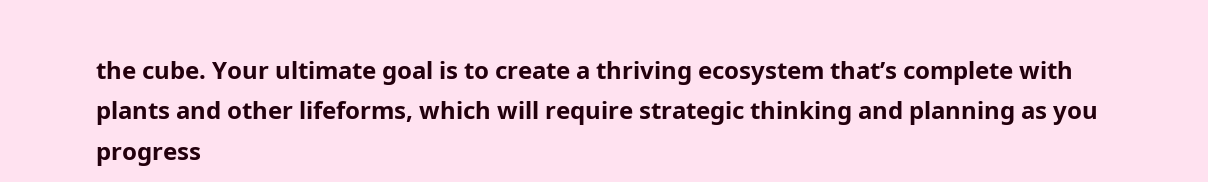the cube. Your ultimate goal is to create a thriving ecosystem that’s complete with plants and other lifeforms, which will require strategic thinking and planning as you progress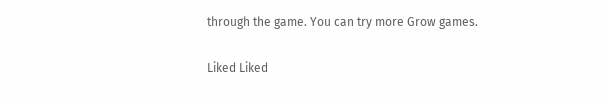through the game. You can try more Grow games.

Liked Liked